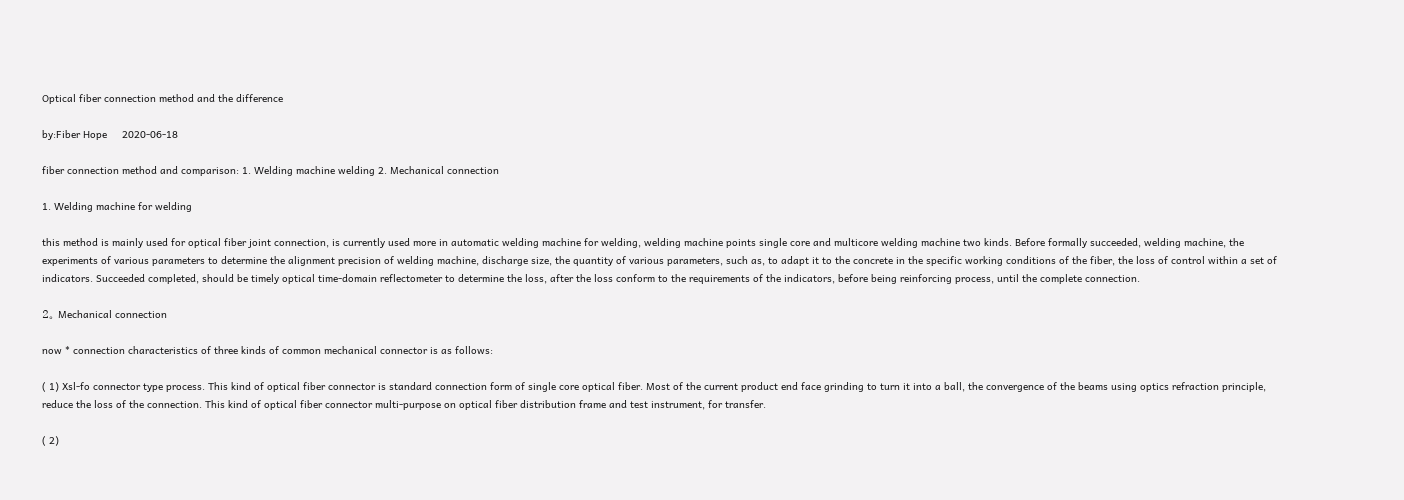Optical fiber connection method and the difference

by:Fiber Hope     2020-06-18

fiber connection method and comparison: 1. Welding machine welding 2. Mechanical connection

1. Welding machine for welding

this method is mainly used for optical fiber joint connection, is currently used more in automatic welding machine for welding, welding machine points single core and multicore welding machine two kinds. Before formally succeeded, welding machine, the experiments of various parameters to determine the alignment precision of welding machine, discharge size, the quantity of various parameters, such as, to adapt it to the concrete in the specific working conditions of the fiber, the loss of control within a set of indicators. Succeeded completed, should be timely optical time-domain reflectometer to determine the loss, after the loss conform to the requirements of the indicators, before being reinforcing process, until the complete connection.

2。 Mechanical connection

now * connection characteristics of three kinds of common mechanical connector is as follows:

( 1) Xsl-fo connector type process. This kind of optical fiber connector is standard connection form of single core optical fiber. Most of the current product end face grinding to turn it into a ball, the convergence of the beams using optics refraction principle, reduce the loss of the connection. This kind of optical fiber connector multi-purpose on optical fiber distribution frame and test instrument, for transfer.

( 2)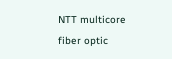NTT multicore fiber optic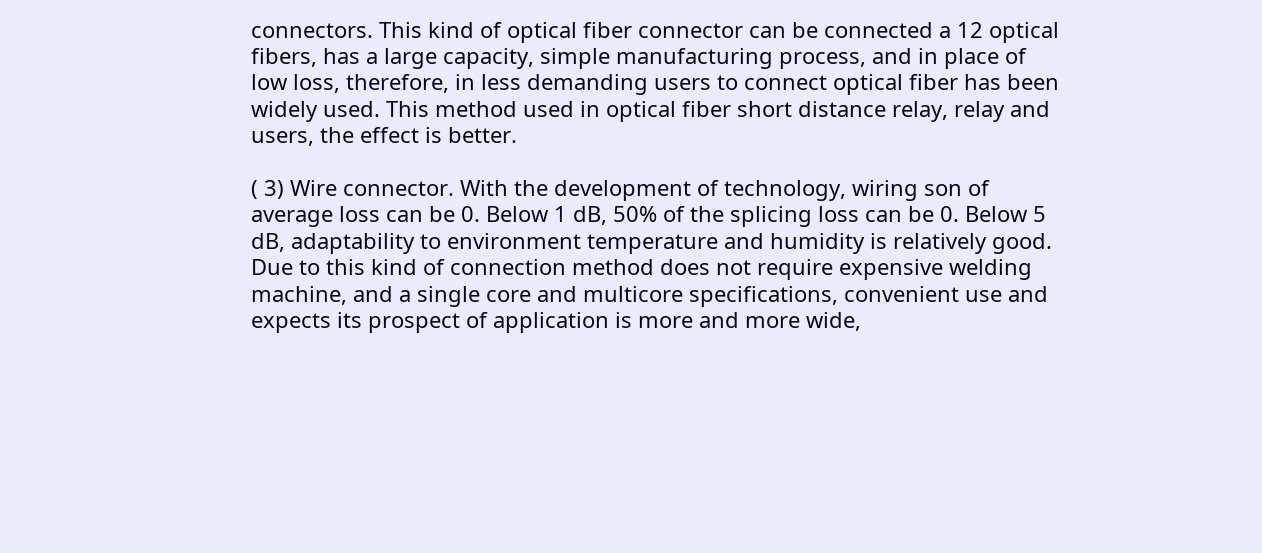connectors. This kind of optical fiber connector can be connected a 12 optical fibers, has a large capacity, simple manufacturing process, and in place of low loss, therefore, in less demanding users to connect optical fiber has been widely used. This method used in optical fiber short distance relay, relay and users, the effect is better.

( 3) Wire connector. With the development of technology, wiring son of average loss can be 0. Below 1 dB, 50% of the splicing loss can be 0. Below 5 dB, adaptability to environment temperature and humidity is relatively good. Due to this kind of connection method does not require expensive welding machine, and a single core and multicore specifications, convenient use and expects its prospect of application is more and more wide,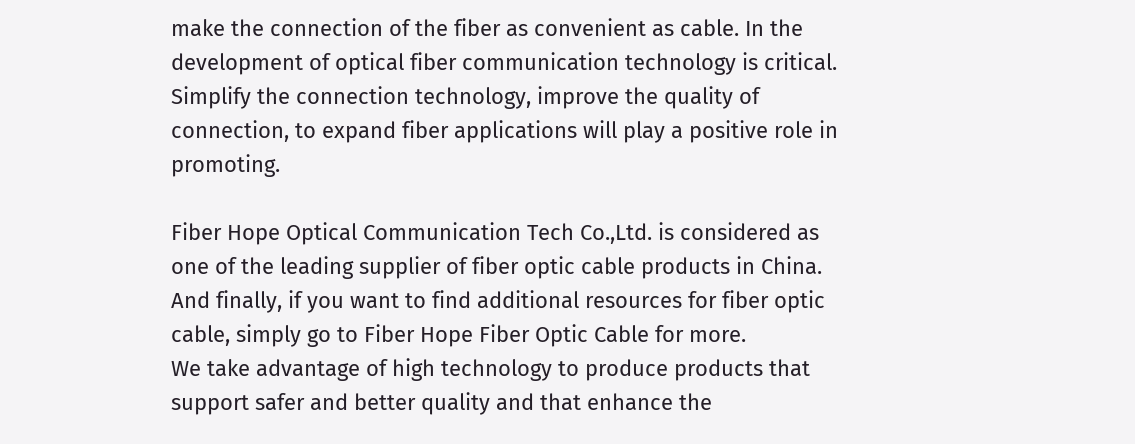make the connection of the fiber as convenient as cable. In the development of optical fiber communication technology is critical. Simplify the connection technology, improve the quality of connection, to expand fiber applications will play a positive role in promoting.

Fiber Hope Optical Communication Tech Co.,Ltd. is considered as one of the leading supplier of fiber optic cable products in China.
And finally, if you want to find additional resources for fiber optic cable, simply go to Fiber Hope Fiber Optic Cable for more.
We take advantage of high technology to produce products that support safer and better quality and that enhance the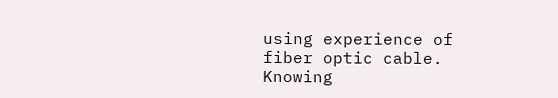using experience of fiber optic cable.
Knowing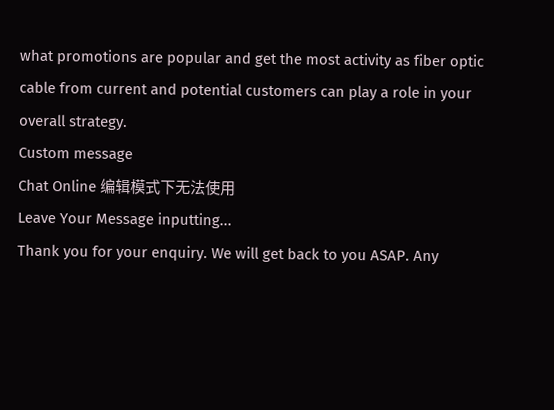what promotions are popular and get the most activity as fiber optic cable from current and potential customers can play a role in your overall strategy.
Custom message
Chat Online 编辑模式下无法使用
Leave Your Message inputting...
Thank you for your enquiry. We will get back to you ASAP. Any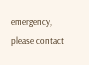emergency, please contact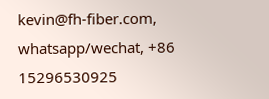kevin@fh-fiber.com, whatsapp/wechat, +86 15296530925